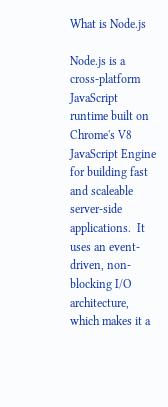What is Node.js

Node.js is a cross-platform JavaScript runtime built on Chrome's V8 JavaScript Engine for building fast and scaleable server-side applications.  It uses an event-driven, non-blocking I/O architecture, which makes it a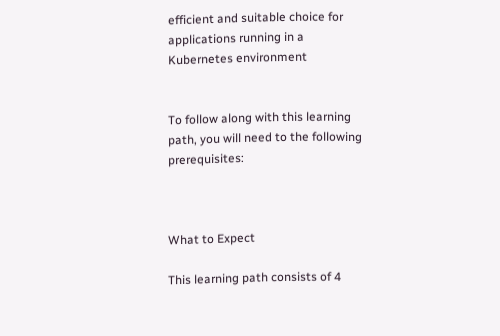efficient and suitable choice for applications running in a Kubernetes environment


To follow along with this learning path, you will need to the following prerequisites:



What to Expect

This learning path consists of 4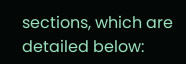sections, which are detailed below: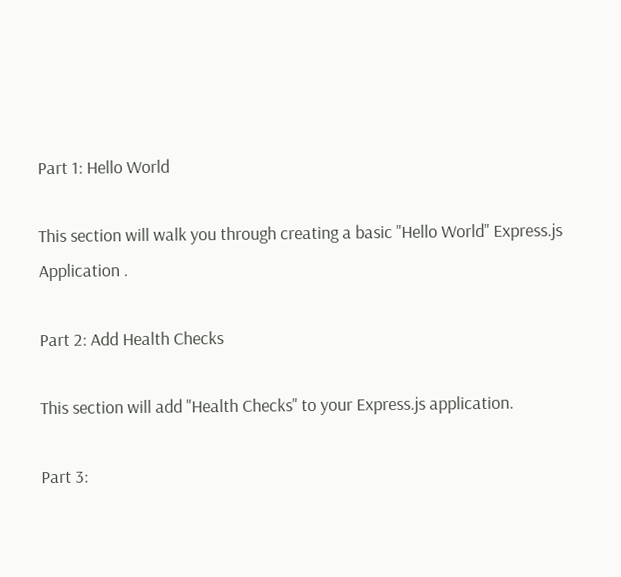Part 1: Hello World

This section will walk you through creating a basic "Hello World" Express.js Application .

Part 2: Add Health Checks

This section will add "Health Checks" to your Express.js application.

Part 3: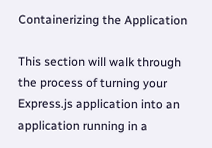Containerizing the Application

This section will walk through the process of turning your Express.js application into an application running in a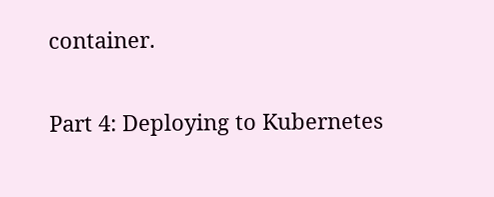container.

Part 4: Deploying to Kubernetes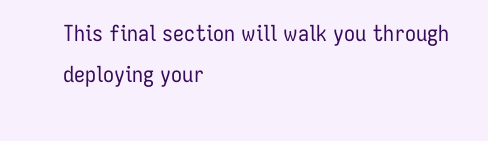This final section will walk you through deploying your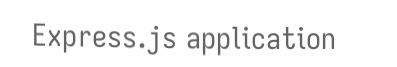Express.js application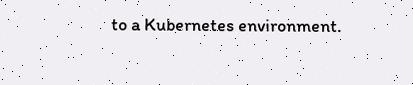to a Kubernetes environment.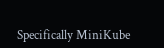Specifically MiniKube